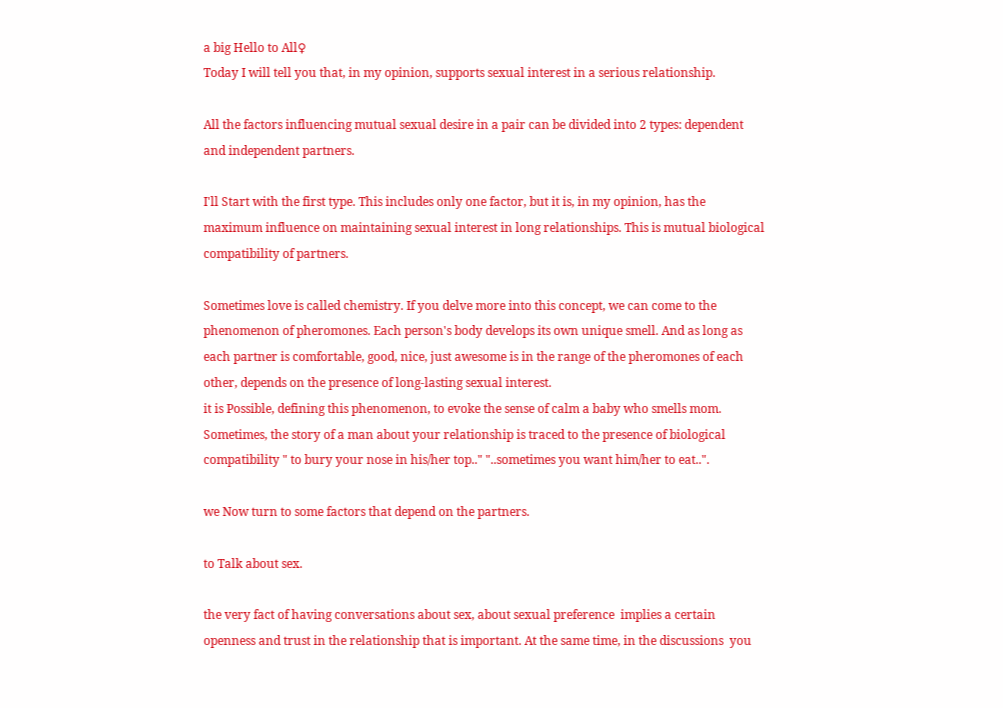a big Hello to All♀
Today I will tell you that, in my opinion, supports sexual interest in a serious relationship.

All the factors influencing mutual sexual desire in a pair can be divided into 2 types: dependent and independent partners.

I'll Start with the first type. This includes only one factor, but it is, in my opinion, has the maximum influence on maintaining sexual interest in long relationships. This is mutual biological compatibility of partners.

Sometimes love is called chemistry. If you delve more into this concept, we can come to the phenomenon of pheromones. Each person's body develops its own unique smell. And as long as each partner is comfortable, good, nice, just awesome is in the range of the pheromones of each other, depends on the presence of long-lasting sexual interest.
it is Possible, defining this phenomenon, to evoke the sense of calm a baby who smells mom. Sometimes, the story of a man about your relationship is traced to the presence of biological compatibility " to bury your nose in his/her top.." "..sometimes you want him/her to eat..".

we Now turn to some factors that depend on the partners.

to Talk about sex.

the very fact of having conversations about sex, about sexual preference  implies a certain openness and trust in the relationship that is important. At the same time, in the discussions  you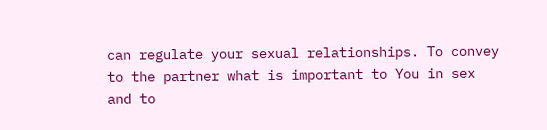can regulate your sexual relationships. To convey to the partner what is important to You in sex and to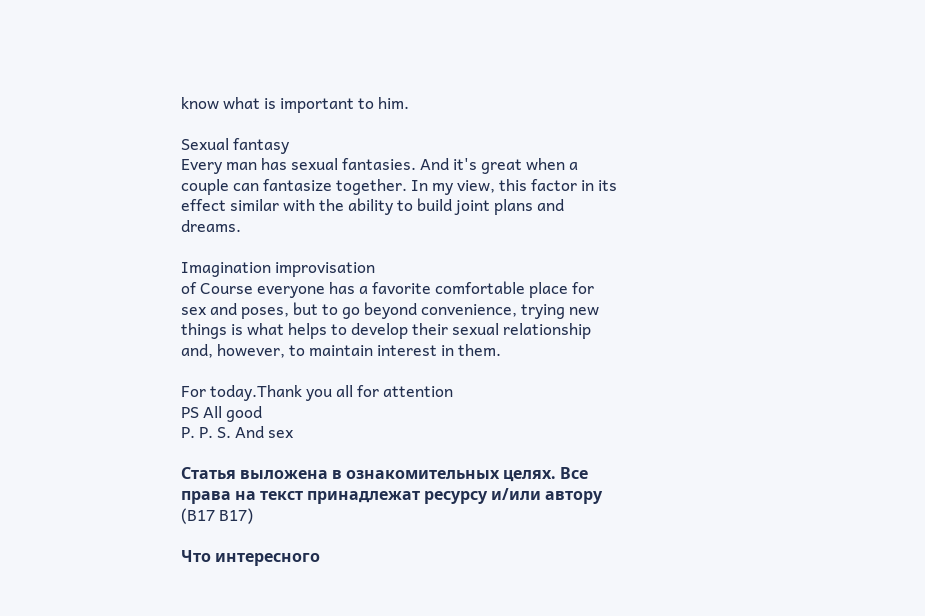know what is important to him.

Sexual fantasy
Every man has sexual fantasies. And it's great when a couple can fantasize together. In my view, this factor in its effect similar with the ability to build joint plans and dreams.

Imagination improvisation
of Course everyone has a favorite comfortable place for sex and poses, but to go beyond convenience, trying new things is what helps to develop their sexual relationship and, however, to maintain interest in them.

For today.Thank you all for attention
PS All good
P. P. S. And sex

Статья выложена в ознакомительных целях. Все права на текст принадлежат ресурсу и/или автору (B17 B17)

Что интересного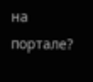на портале?